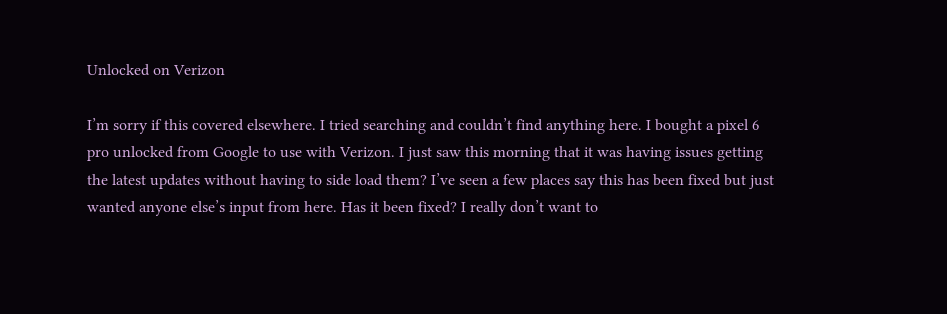Unlocked on Verizon

I’m sorry if this covered elsewhere. I tried searching and couldn’t find anything here. I bought a pixel 6 pro unlocked from Google to use with Verizon. I just saw this morning that it was having issues getting the latest updates without having to side load them? I’ve seen a few places say this has been fixed but just wanted anyone else’s input from here. Has it been fixed? I really don’t want to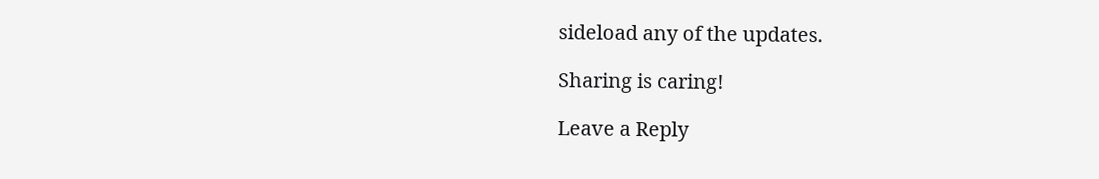sideload any of the updates.

Sharing is caring!

Leave a Reply